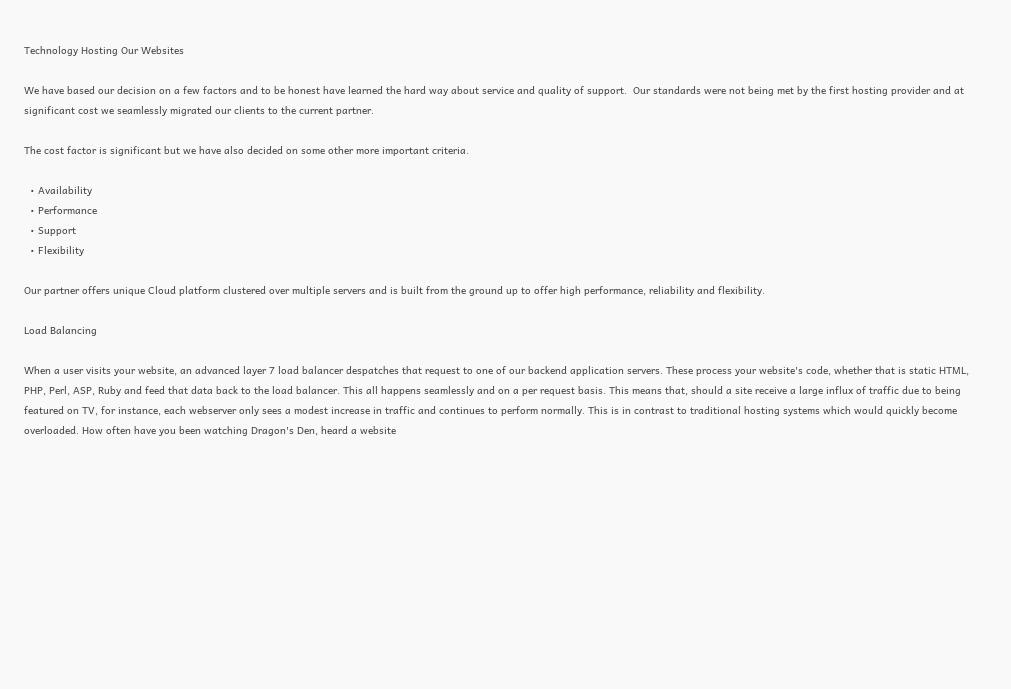Technology Hosting Our Websites

We have based our decision on a few factors and to be honest have learned the hard way about service and quality of support.  Our standards were not being met by the first hosting provider and at significant cost we seamlessly migrated our clients to the current partner.

The cost factor is significant but we have also decided on some other more important criteria.

  • Availability
  • Performance
  • Support
  • Flexibility

Our partner offers unique Cloud platform clustered over multiple servers and is built from the ground up to offer high performance, reliability and flexibility.

Load Balancing

When a user visits your website, an advanced layer 7 load balancer despatches that request to one of our backend application servers. These process your website's code, whether that is static HTML, PHP, Perl, ASP, Ruby and feed that data back to the load balancer. This all happens seamlessly and on a per request basis. This means that, should a site receive a large influx of traffic due to being featured on TV, for instance, each webserver only sees a modest increase in traffic and continues to perform normally. This is in contrast to traditional hosting systems which would quickly become overloaded. How often have you been watching Dragon's Den, heard a website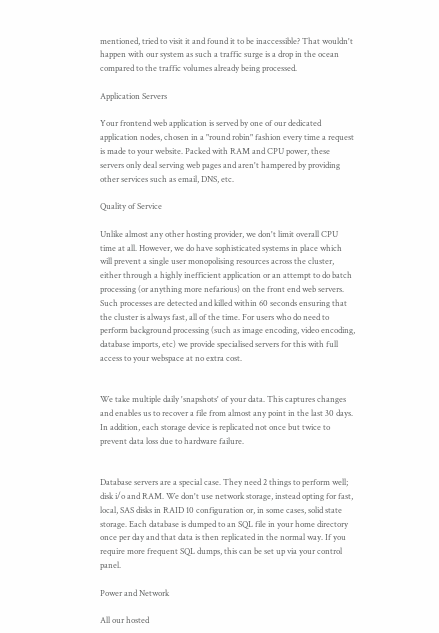mentioned, tried to visit it and found it to be inaccessible? That wouldn't happen with our system as such a traffic surge is a drop in the ocean compared to the traffic volumes already being processed.

Application Servers

Your frontend web application is served by one of our dedicated application nodes, chosen in a "round robin" fashion every time a request is made to your website. Packed with RAM and CPU power, these servers only deal serving web pages and aren't hampered by providing other services such as email, DNS, etc.

Quality of Service

Unlike almost any other hosting provider, we don't limit overall CPU time at all. However, we do have sophisticated systems in place which will prevent a single user monopolising resources across the cluster, either through a highly inefficient application or an attempt to do batch processing (or anything more nefarious) on the front end web servers. Such processes are detected and killed within 60 seconds ensuring that the cluster is always fast, all of the time. For users who do need to perform background processing (such as image encoding, video encoding, database imports, etc) we provide specialised servers for this with full access to your webspace at no extra cost.


We take multiple daily 'snapshots' of your data. This captures changes and enables us to recover a file from almost any point in the last 30 days. In addition, each storage device is replicated not once but twice to prevent data loss due to hardware failure.


Database servers are a special case. They need 2 things to perform well; disk i/o and RAM. We don't use network storage, instead opting for fast, local, SAS disks in RAID 10 configuration or, in some cases, solid state storage. Each database is dumped to an SQL file in your home directory once per day and that data is then replicated in the normal way. If you require more frequent SQL dumps, this can be set up via your control panel.

Power and Network

All our hosted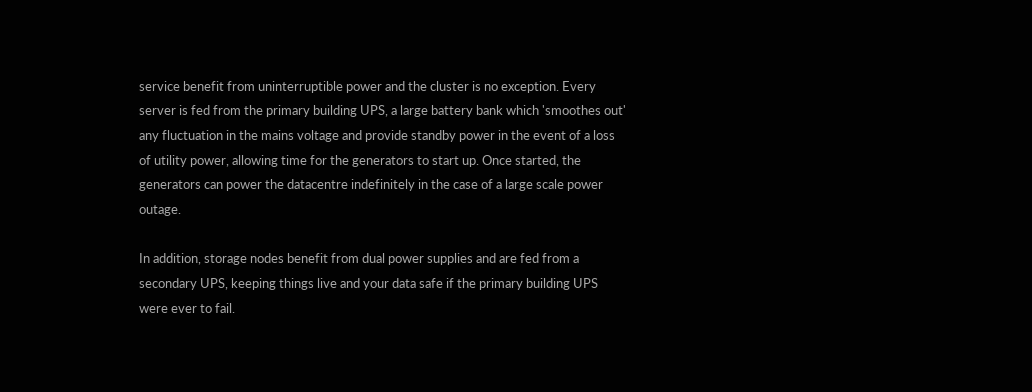service benefit from uninterruptible power and the cluster is no exception. Every server is fed from the primary building UPS, a large battery bank which 'smoothes out' any fluctuation in the mains voltage and provide standby power in the event of a loss of utility power, allowing time for the generators to start up. Once started, the generators can power the datacentre indefinitely in the case of a large scale power outage.

In addition, storage nodes benefit from dual power supplies and are fed from a secondary UPS, keeping things live and your data safe if the primary building UPS were ever to fail.